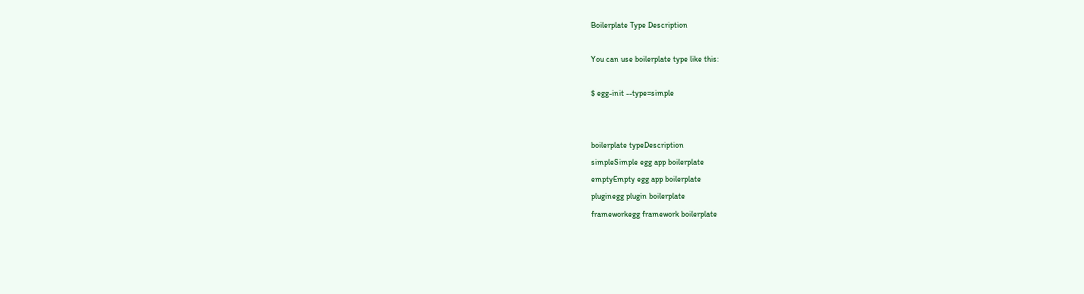Boilerplate Type Description

You can use boilerplate type like this:

$ egg-init --type=simple


boilerplate typeDescription
simpleSimple egg app boilerplate
emptyEmpty egg app boilerplate
pluginegg plugin boilerplate
frameworkegg framework boilerplate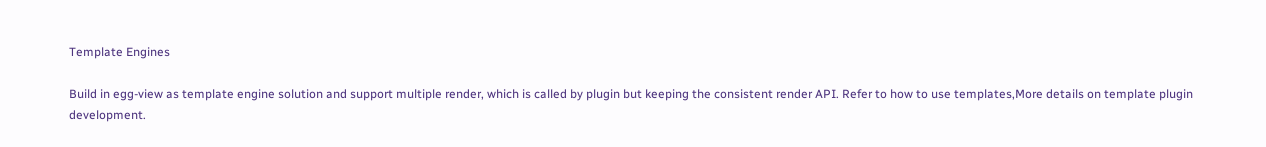Template Engines

Build in egg-view as template engine solution and support multiple render, which is called by plugin but keeping the consistent render API. Refer to how to use templates,More details on template plugin development.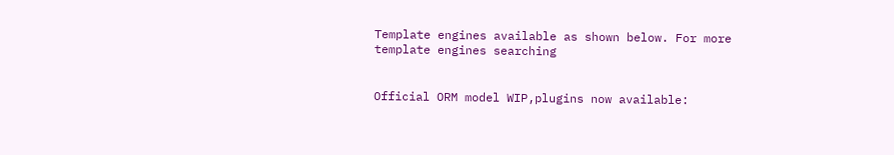Template engines available as shown below. For more template engines searching


Official ORM model WIP,plugins now available: